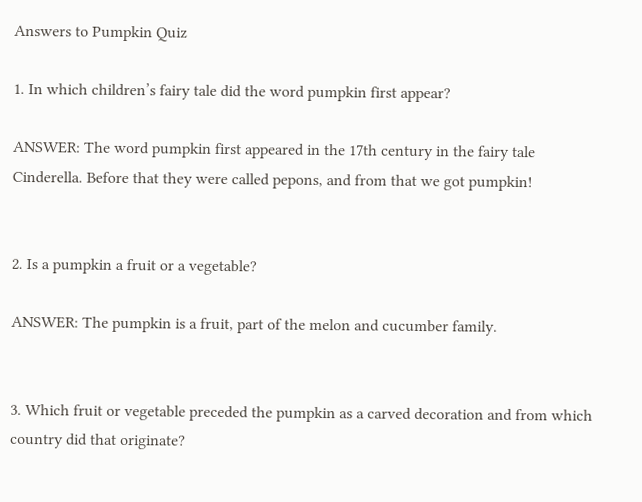Answers to Pumpkin Quiz

1. In which children’s fairy tale did the word pumpkin first appear?

ANSWER: The word pumpkin first appeared in the 17th century in the fairy tale Cinderella. Before that they were called pepons, and from that we got pumpkin!


2. Is a pumpkin a fruit or a vegetable?

ANSWER: The pumpkin is a fruit, part of the melon and cucumber family.


3. Which fruit or vegetable preceded the pumpkin as a carved decoration and from which country did that originate?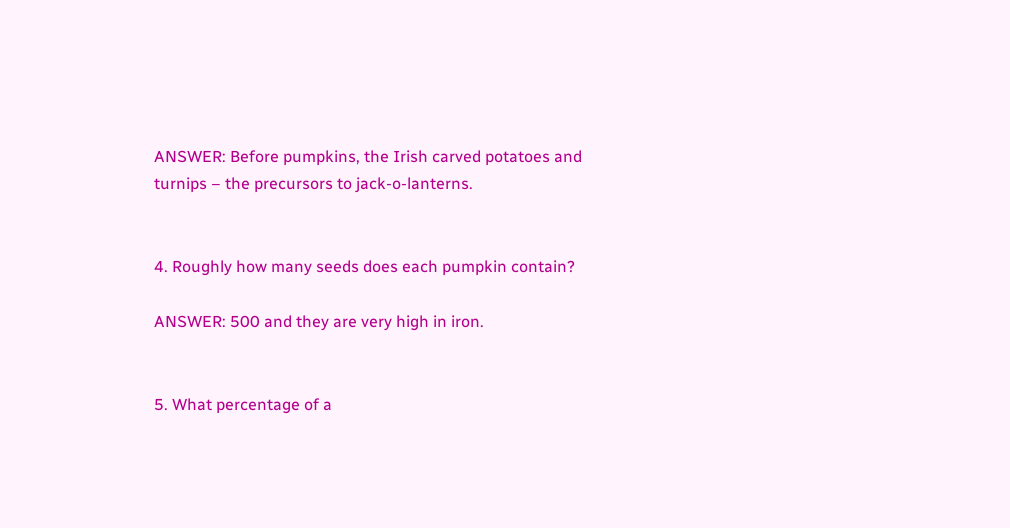ANSWER: Before pumpkins, the Irish carved potatoes and turnips – the precursors to jack-o-lanterns.


4. Roughly how many seeds does each pumpkin contain?

ANSWER: 500 and they are very high in iron.


5. What percentage of a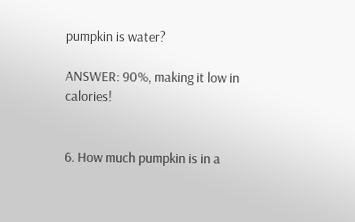pumpkin is water?

ANSWER: 90%, making it low in calories!


6. How much pumpkin is in a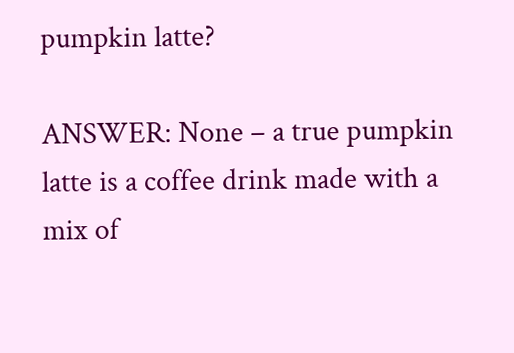pumpkin latte?

ANSWER: None – a true pumpkin latte is a coffee drink made with a mix of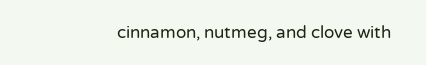cinnamon, nutmeg, and clove with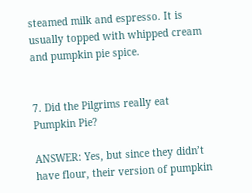steamed milk and espresso. It is usually topped with whipped cream and pumpkin pie spice.


7. Did the Pilgrims really eat Pumpkin Pie?

ANSWER: Yes, but since they didn’t have flour, their version of pumpkin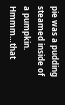pie was a pudding steamed inside of a pumpkin. Hmmm…that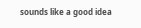sounds like a good idea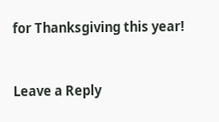for Thanksgiving this year!


Leave a Reply